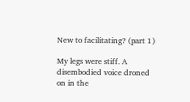New to facilitating? (part 1)

My legs were stiff. A disembodied voice droned on in the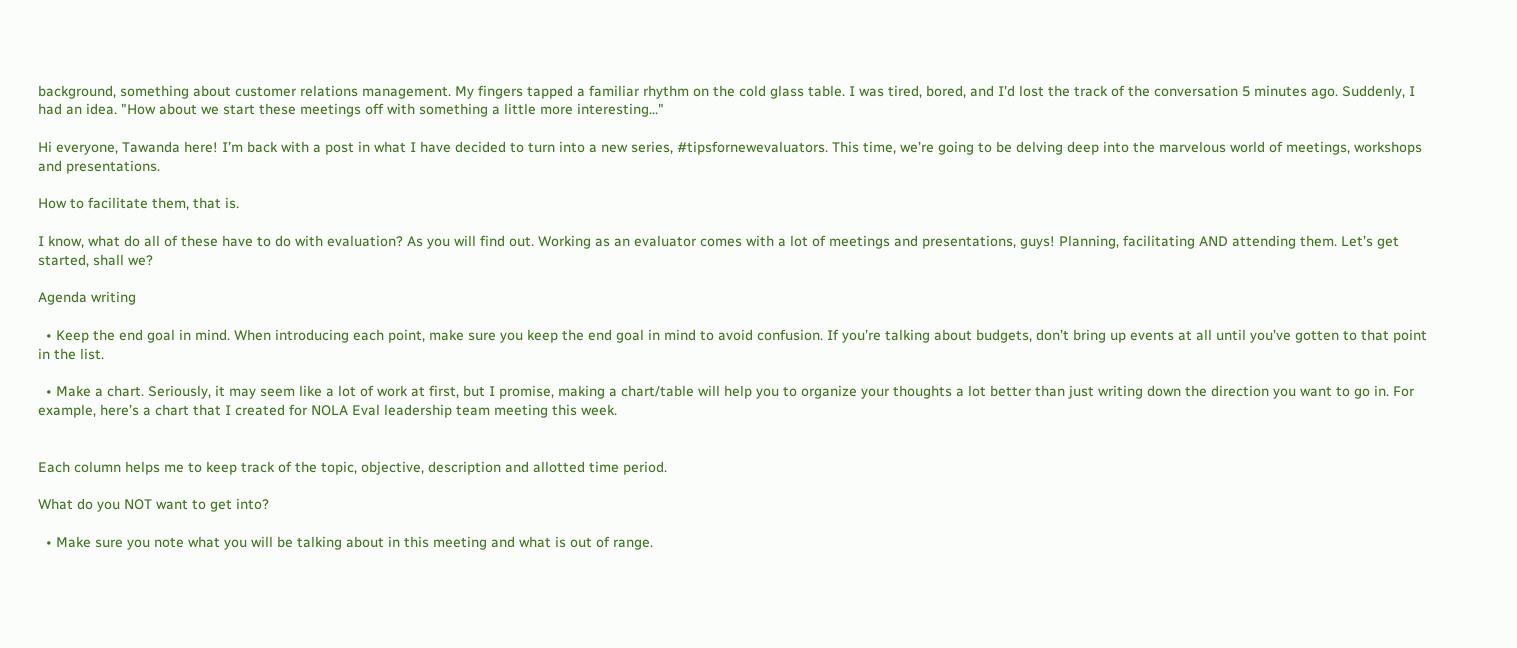background, something about customer relations management. My fingers tapped a familiar rhythm on the cold glass table. I was tired, bored, and I'd lost the track of the conversation 5 minutes ago. Suddenly, I had an idea. "How about we start these meetings off with something a little more interesting..."

Hi everyone, Tawanda here! I’m back with a post in what I have decided to turn into a new series, #tipsfornewevaluators. This time, we’re going to be delving deep into the marvelous world of meetings, workshops and presentations.

How to facilitate them, that is.

I know, what do all of these have to do with evaluation? As you will find out. Working as an evaluator comes with a lot of meetings and presentations, guys! Planning, facilitating AND attending them. Let’s get started, shall we?

Agenda writing

  • Keep the end goal in mind. When introducing each point, make sure you keep the end goal in mind to avoid confusion. If you’re talking about budgets, don’t bring up events at all until you’ve gotten to that point in the list.

  • Make a chart. Seriously, it may seem like a lot of work at first, but I promise, making a chart/table will help you to organize your thoughts a lot better than just writing down the direction you want to go in. For example, here’s a chart that I created for NOLA Eval leadership team meeting this week.


Each column helps me to keep track of the topic, objective, description and allotted time period.

What do you NOT want to get into?

  • Make sure you note what you will be talking about in this meeting and what is out of range.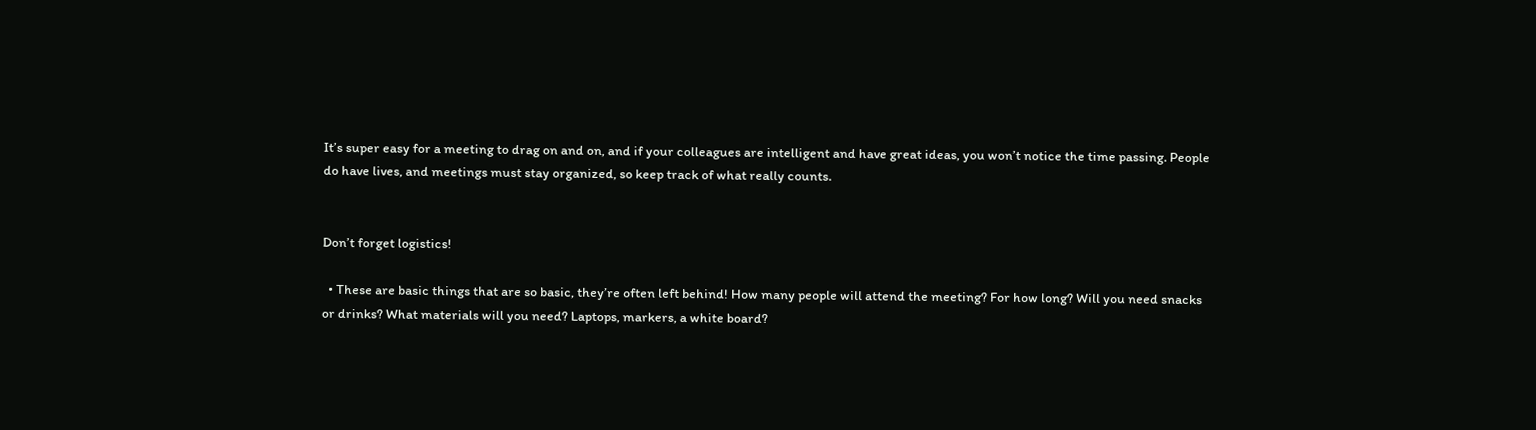It’s super easy for a meeting to drag on and on, and if your colleagues are intelligent and have great ideas, you won’t notice the time passing. People do have lives, and meetings must stay organized, so keep track of what really counts.


Don’t forget logistics!

  • These are basic things that are so basic, they’re often left behind! How many people will attend the meeting? For how long? Will you need snacks or drinks? What materials will you need? Laptops, markers, a white board?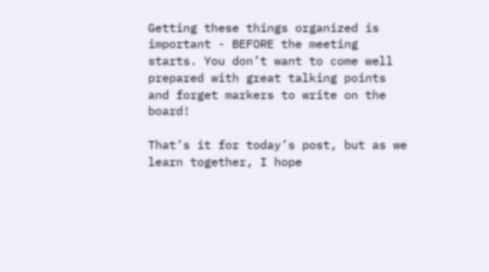Getting these things organized is important - BEFORE the meeting starts. You don’t want to come well prepared with great talking points and forget markers to write on the board!

That’s it for today’s post, but as we learn together, I hope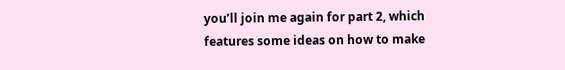you’ll join me again for part 2, which features some ideas on how to make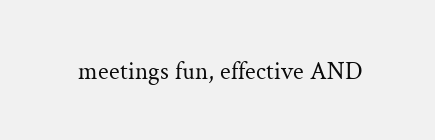meetings fun, effective AND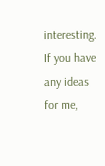interesting. If you have any ideas for me,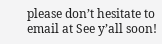please don’t hesitate to email at See y’all soon!